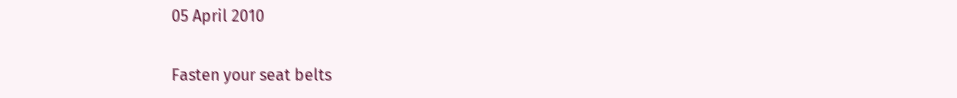05 April 2010

Fasten your seat belts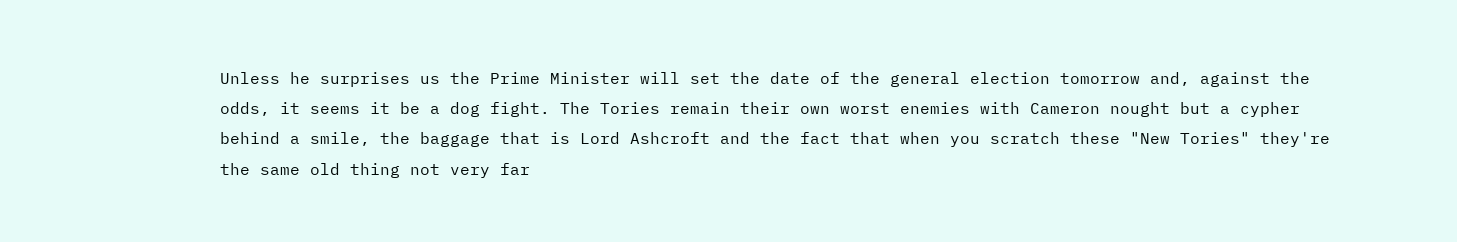Unless he surprises us the Prime Minister will set the date of the general election tomorrow and, against the odds, it seems it be a dog fight. The Tories remain their own worst enemies with Cameron nought but a cypher behind a smile, the baggage that is Lord Ashcroft and the fact that when you scratch these "New Tories" they're the same old thing not very far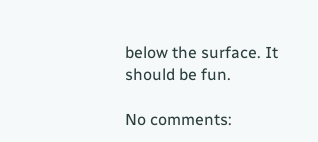below the surface. It should be fun.

No comments: